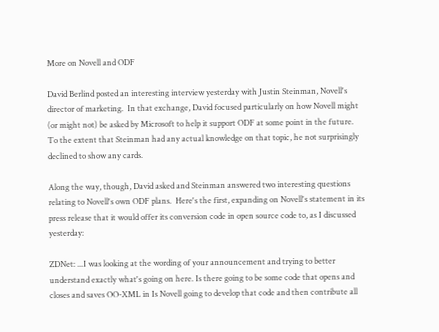More on Novell and ODF

David Berlind posted an interesting interview yesterday with Justin Steinman, Novell's director of marketing.  In that exchange, David focused particularly on how Novell might (or might not) be asked by Microsoft to help it support ODF at some point in the future.  To the extent that Steinman had any actual knowledge on that topic, he not surprisingly declined to show any cards.

Along the way, though, David asked and Steinman answered two interesting questions relating to Novell's own ODF plans.  Here's the first, expanding on Novell's statement in its press release that it would offer its conversion code in open source code to, as I discussed yesterday:

ZDNet: ...I was looking at the wording of your announcement and trying to better understand exactly what's going on here. Is there going to be some code that opens and closes and saves OO-XML in Is Novell going to develop that code and then contribute all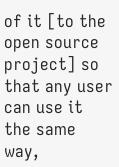of it [to the open source project] so that any user can use it the same way,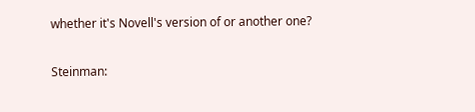whether it's Novell's version of or another one?

Steinman: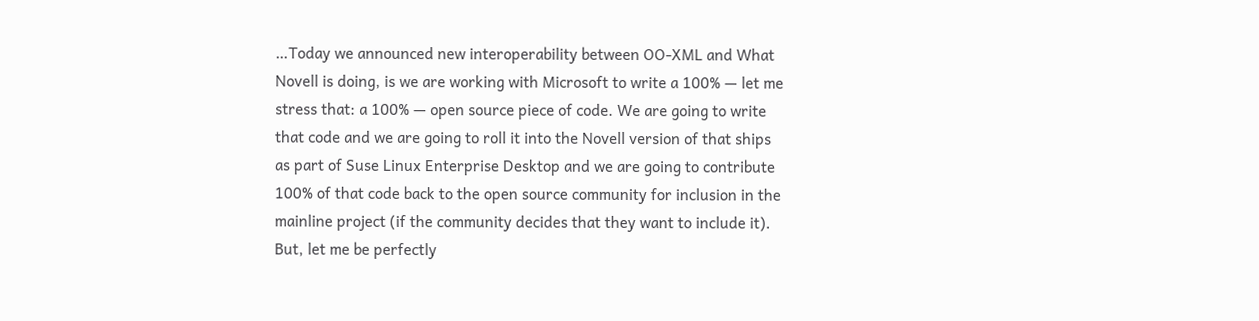…Today we announced new interoperability between OO-XML and What Novell is doing, is we are working with Microsoft to write a 100% — let me stress that: a 100% — open source piece of code. We are going to write that code and we are going to roll it into the Novell version of that ships as part of Suse Linux Enterprise Desktop and we are going to contribute 100% of that code back to the open source community for inclusion in the mainline project (if the community decides that they want to include it). But, let me be perfectly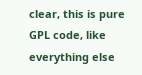clear, this is pure GPL code, like everything else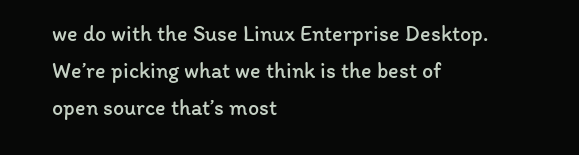we do with the Suse Linux Enterprise Desktop. We’re picking what we think is the best of open source that’s most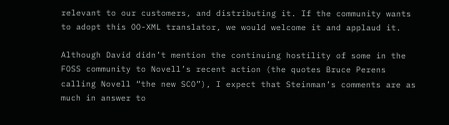relevant to our customers, and distributing it. If the community wants to adopt this OO-XML translator, we would welcome it and applaud it.

Although David didn’t mention the continuing hostility of some in the FOSS community to Novell’s recent action (the quotes Bruce Perens calling Novell “the new SCO”), I expect that Steinman’s comments are as much in answer to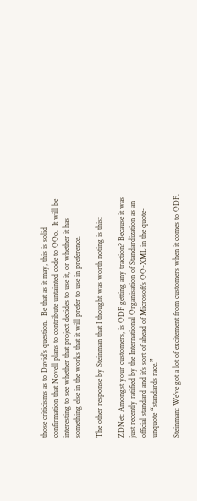those criticisms as to David’s question.  Be that as it may, this is solid confirmation that Novell plans to contribute untainted code to OOo.  It will be interesting to see whether that project decides to use it, or whether it has something else in the works that it will prefer to use in preference.

The other response by Steinman that I thought was worth noting is this:

ZDNet: Amongst your customers, is ODF getting any traction? Because it was just recently ratified by the International Organisation of Standardization as an official standard and it’s sort of ahead of Microsoft’s OO-XML in the quote-unquote “standards race.”

Steinman: We’ve got a lot of excitement from customers when it comes to ODF.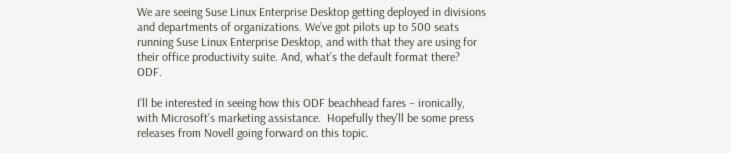We are seeing Suse Linux Enterprise Desktop getting deployed in divisions and departments of organizations. We’ve got pilots up to 500 seats running Suse Linux Enterprise Desktop, and with that they are using for their office productivity suite. And, what’s the default format there? ODF.

I’ll be interested in seeing how this ODF beachhead fares – ironically, with Microsoft’s marketing assistance.  Hopefully they’ll be some press releases from Novell going forward on this topic.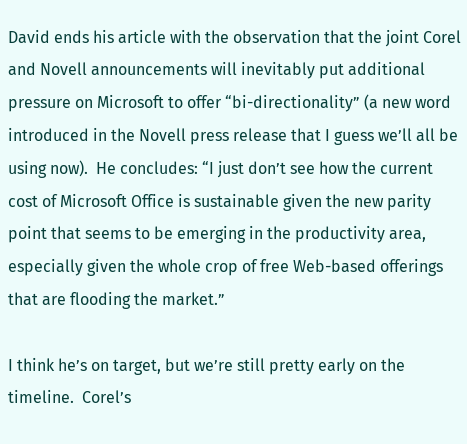David ends his article with the observation that the joint Corel and Novell announcements will inevitably put additional pressure on Microsoft to offer “bi-directionality” (a new word introduced in the Novell press release that I guess we’ll all be using now).  He concludes: “I just don’t see how the current cost of Microsoft Office is sustainable given the new parity point that seems to be emerging in the productivity area, especially given the whole crop of free Web-based offerings that are flooding the market.”

I think he’s on target, but we’re still pretty early on the timeline.  Corel’s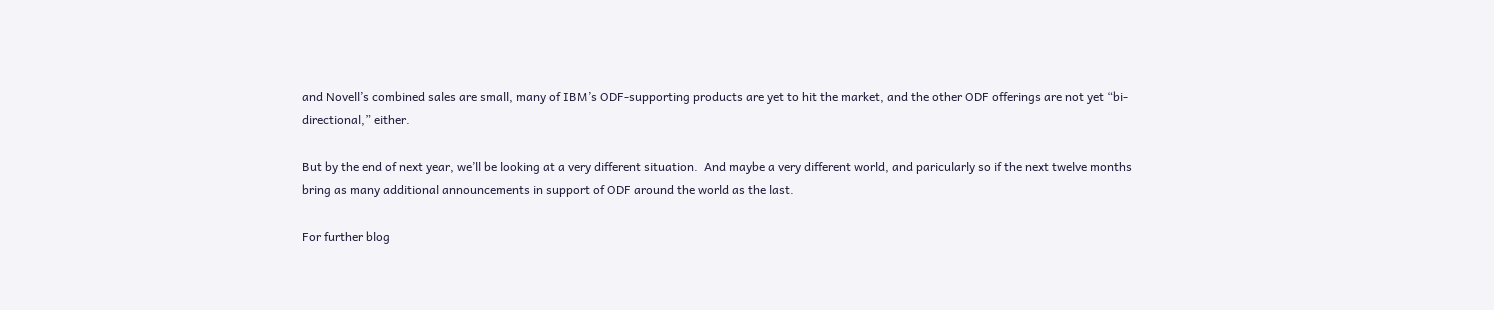and Novell’s combined sales are small, many of IBM’s ODF-supporting products are yet to hit the market, and the other ODF offerings are not yet “bi-directional,” either.

But by the end of next year, we’ll be looking at a very different situation.  And maybe a very different world, and paricularly so if the next twelve months bring as many additional announcements in support of ODF around the world as the last.

For further blog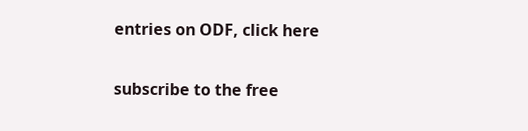entries on ODF, click here

subscribe to the free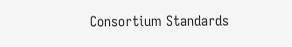Consortium Standards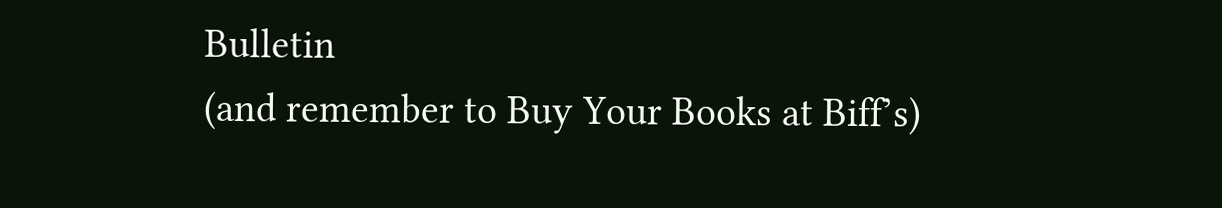Bulletin
(and remember to Buy Your Books at Biff’s)